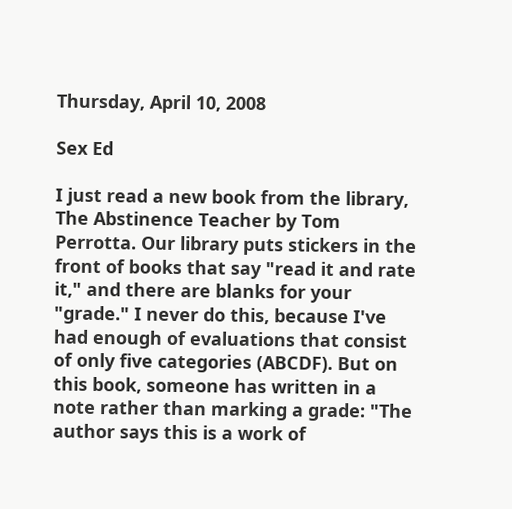Thursday, April 10, 2008

Sex Ed

I just read a new book from the library, The Abstinence Teacher by Tom Perrotta. Our library puts stickers in the front of books that say "read it and rate it," and there are blanks for your "grade." I never do this, because I've had enough of evaluations that consist of only five categories (ABCDF). But on this book, someone has written in a note rather than marking a grade: "The author says this is a work of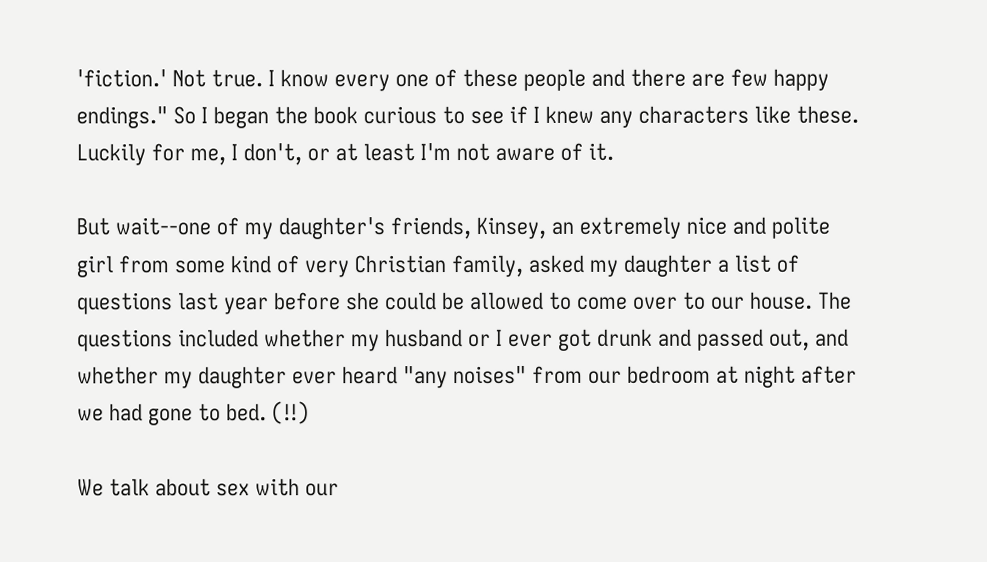'fiction.' Not true. I know every one of these people and there are few happy endings." So I began the book curious to see if I knew any characters like these. Luckily for me, I don't, or at least I'm not aware of it.

But wait--one of my daughter's friends, Kinsey, an extremely nice and polite girl from some kind of very Christian family, asked my daughter a list of questions last year before she could be allowed to come over to our house. The questions included whether my husband or I ever got drunk and passed out, and whether my daughter ever heard "any noises" from our bedroom at night after we had gone to bed. (!!)

We talk about sex with our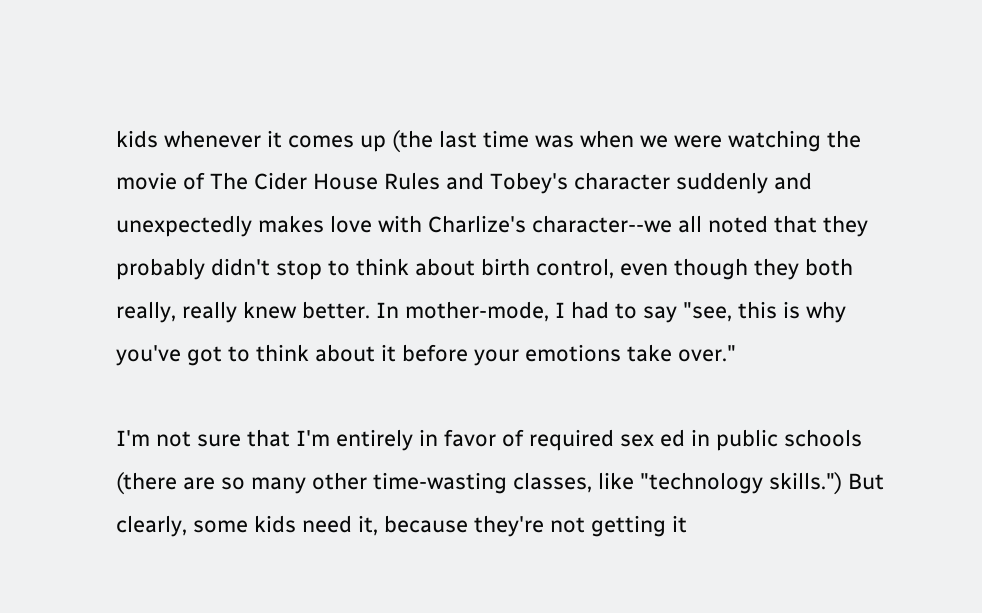kids whenever it comes up (the last time was when we were watching the movie of The Cider House Rules and Tobey's character suddenly and unexpectedly makes love with Charlize's character--we all noted that they probably didn't stop to think about birth control, even though they both really, really knew better. In mother-mode, I had to say "see, this is why you've got to think about it before your emotions take over."

I'm not sure that I'm entirely in favor of required sex ed in public schools (there are so many other time-wasting classes, like "technology skills.") But clearly, some kids need it, because they're not getting it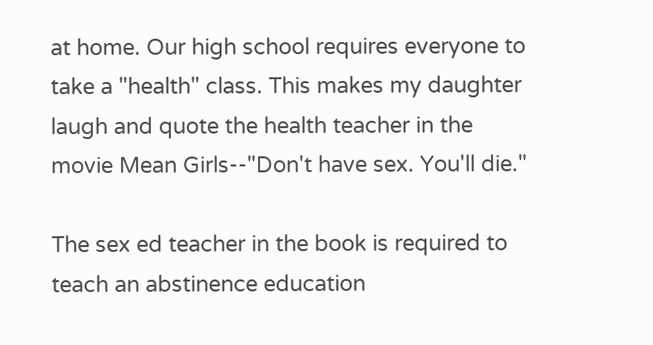at home. Our high school requires everyone to take a "health" class. This makes my daughter laugh and quote the health teacher in the movie Mean Girls--"Don't have sex. You'll die."

The sex ed teacher in the book is required to teach an abstinence education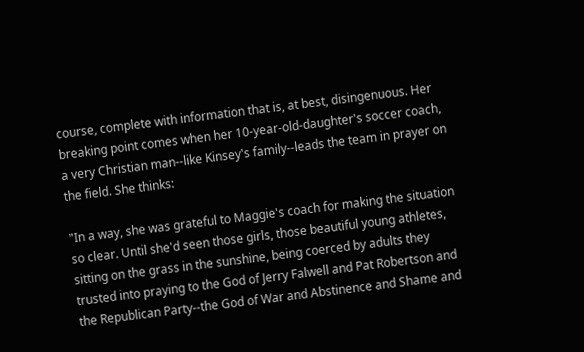course, complete with information that is, at best, disingenuous. Her breaking point comes when her 10-year-old-daughter's soccer coach, a very Christian man--like Kinsey's family--leads the team in prayer on the field. She thinks:

"In a way, she was grateful to Maggie's coach for making the situation so clear. Until she'd seen those girls, those beautiful young athletes, sitting on the grass in the sunshine, being coerced by adults they trusted into praying to the God of Jerry Falwell and Pat Robertson and the Republican Party--the God of War and Abstinence and Shame and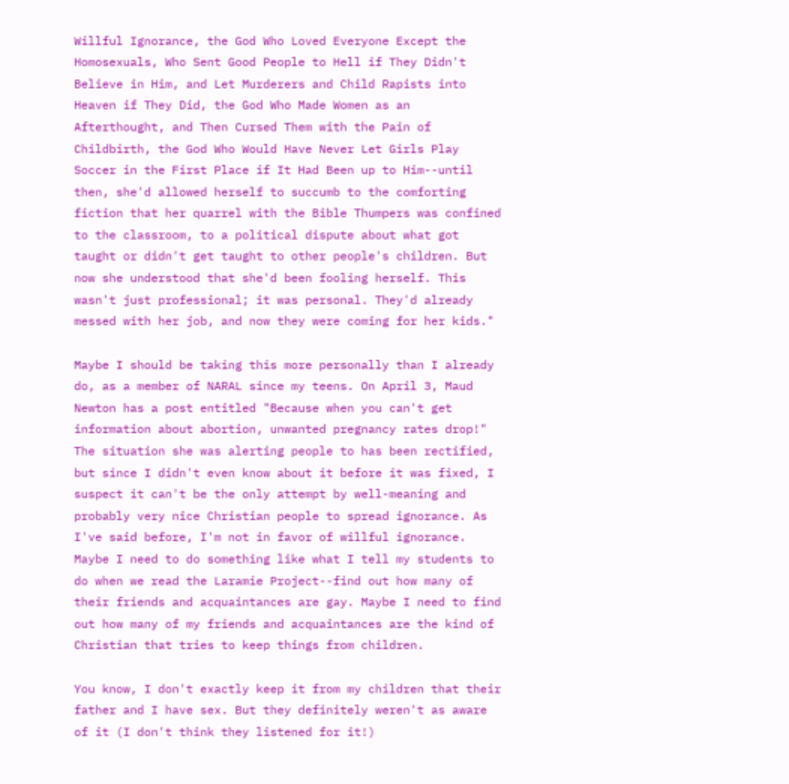Willful Ignorance, the God Who Loved Everyone Except the Homosexuals, Who Sent Good People to Hell if They Didn't Believe in Him, and Let Murderers and Child Rapists into Heaven if They Did, the God Who Made Women as an Afterthought, and Then Cursed Them with the Pain of Childbirth, the God Who Would Have Never Let Girls Play Soccer in the First Place if It Had Been up to Him--until then, she'd allowed herself to succumb to the comforting fiction that her quarrel with the Bible Thumpers was confined to the classroom, to a political dispute about what got taught or didn't get taught to other people's children. But now she understood that she'd been fooling herself. This wasn't just professional; it was personal. They'd already messed with her job, and now they were coming for her kids."

Maybe I should be taking this more personally than I already do, as a member of NARAL since my teens. On April 3, Maud Newton has a post entitled "Because when you can't get information about abortion, unwanted pregnancy rates drop!" The situation she was alerting people to has been rectified, but since I didn't even know about it before it was fixed, I suspect it can't be the only attempt by well-meaning and probably very nice Christian people to spread ignorance. As I've said before, I'm not in favor of willful ignorance. Maybe I need to do something like what I tell my students to do when we read the Laramie Project--find out how many of their friends and acquaintances are gay. Maybe I need to find out how many of my friends and acquaintances are the kind of Christian that tries to keep things from children.

You know, I don't exactly keep it from my children that their father and I have sex. But they definitely weren't as aware of it (I don't think they listened for it!)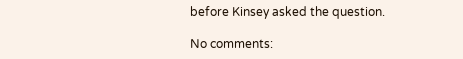before Kinsey asked the question.

No comments: